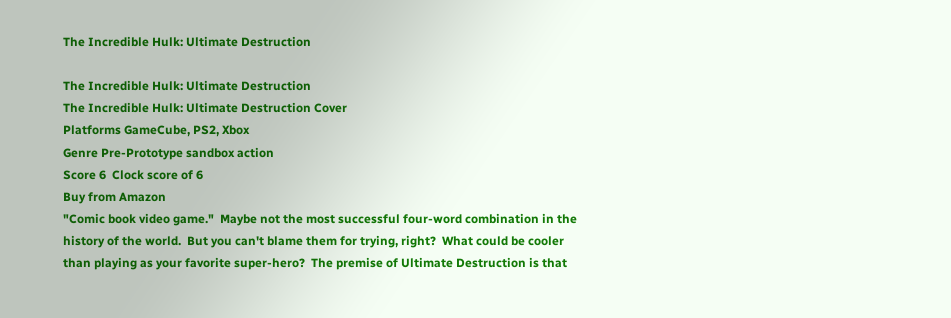The Incredible Hulk: Ultimate Destruction

The Incredible Hulk: Ultimate Destruction
The Incredible Hulk: Ultimate Destruction Cover
Platforms GameCube, PS2, Xbox
Genre Pre-Prototype sandbox action
Score 6  Clock score of 6
Buy from Amazon
"Comic book video game."  Maybe not the most successful four-word combination in the history of the world.  But you can't blame them for trying, right?  What could be cooler than playing as your favorite super-hero?  The premise of Ultimate Destruction is that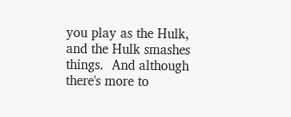you play as the Hulk, and the Hulk smashes things.  And although there's more to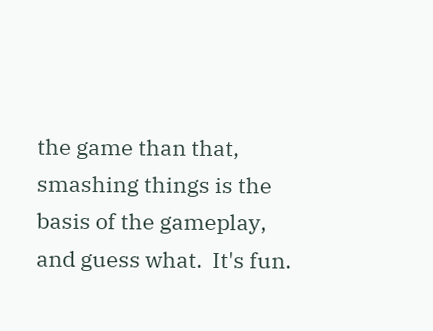the game than that, smashing things is the basis of the gameplay, and guess what.  It's fun.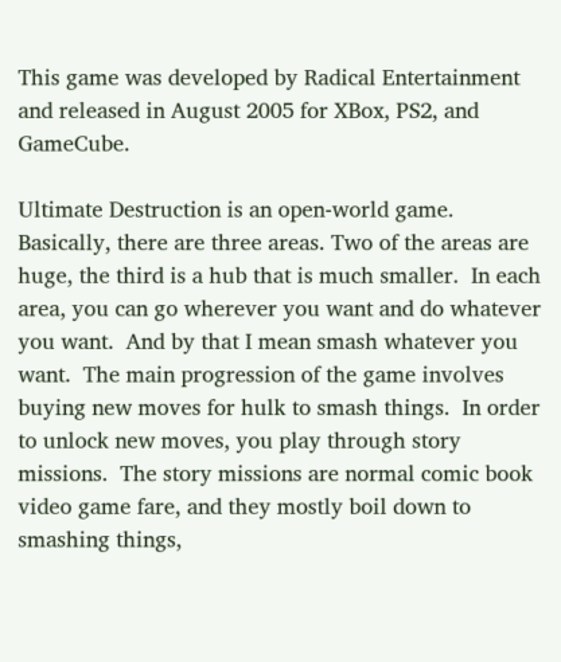This game was developed by Radical Entertainment and released in August 2005 for XBox, PS2, and GameCube.

Ultimate Destruction is an open-world game.  Basically, there are three areas. Two of the areas are huge, the third is a hub that is much smaller.  In each area, you can go wherever you want and do whatever you want.  And by that I mean smash whatever you want.  The main progression of the game involves buying new moves for hulk to smash things.  In order to unlock new moves, you play through story missions.  The story missions are normal comic book video game fare, and they mostly boil down to smashing things,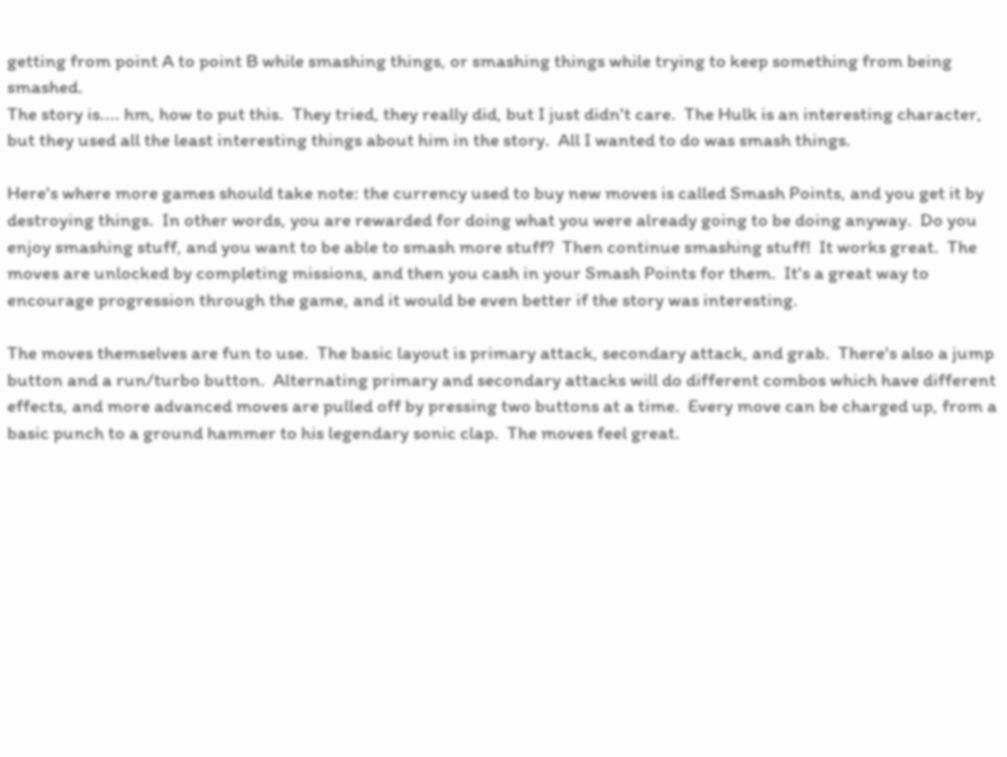getting from point A to point B while smashing things, or smashing things while trying to keep something from being smashed.
The story is.... hm, how to put this.  They tried, they really did, but I just didn't care.  The Hulk is an interesting character, but they used all the least interesting things about him in the story.  All I wanted to do was smash things.

Here's where more games should take note: the currency used to buy new moves is called Smash Points, and you get it by destroying things.  In other words, you are rewarded for doing what you were already going to be doing anyway.  Do you enjoy smashing stuff, and you want to be able to smash more stuff?  Then continue smashing stuff!  It works great.  The moves are unlocked by completing missions, and then you cash in your Smash Points for them.  It's a great way to encourage progression through the game, and it would be even better if the story was interesting.

The moves themselves are fun to use.  The basic layout is primary attack, secondary attack, and grab.  There's also a jump button and a run/turbo button.  Alternating primary and secondary attacks will do different combos which have different effects, and more advanced moves are pulled off by pressing two buttons at a time.  Every move can be charged up, from a basic punch to a ground hammer to his legendary sonic clap.  The moves feel great.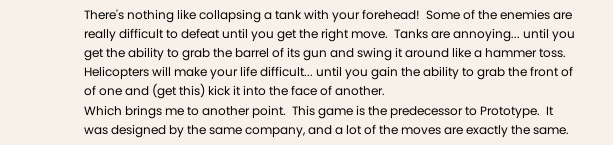There's nothing like collapsing a tank with your forehead!  Some of the enemies are really difficult to defeat until you get the right move.  Tanks are annoying... until you get the ability to grab the barrel of its gun and swing it around like a hammer toss.  Helicopters will make your life difficult... until you gain the ability to grab the front of of one and (get this) kick it into the face of another.
Which brings me to another point.  This game is the predecessor to Prototype.  It was designed by the same company, and a lot of the moves are exactly the same.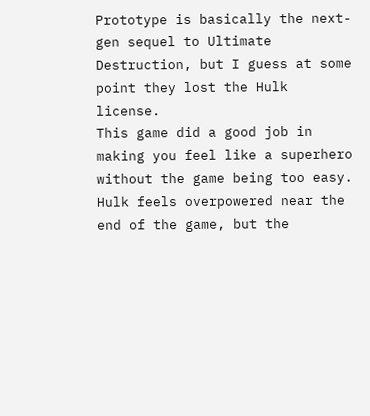Prototype is basically the next-gen sequel to Ultimate Destruction, but I guess at some point they lost the Hulk license.
This game did a good job in making you feel like a superhero without the game being too easy.  Hulk feels overpowered near the end of the game, but the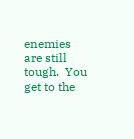enemies are still tough.  You get to the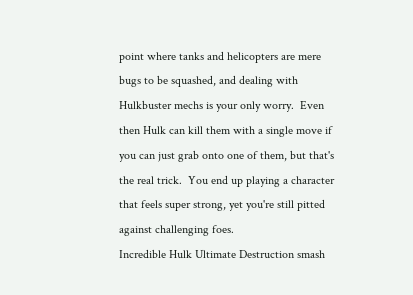point where tanks and helicopters are mere bugs to be squashed, and dealing with Hulkbuster mechs is your only worry.  Even then Hulk can kill them with a single move if you can just grab onto one of them, but that's the real trick.  You end up playing a character that feels super strong, yet you're still pitted against challenging foes.
Incredible Hulk Ultimate Destruction smash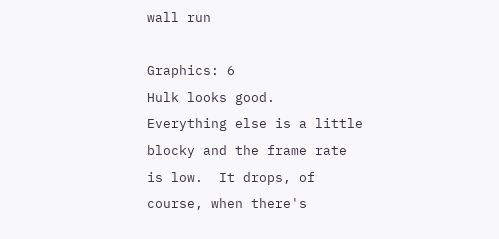wall run

Graphics: 6
Hulk looks good.  Everything else is a little blocky and the frame rate is low.  It drops, of course, when there's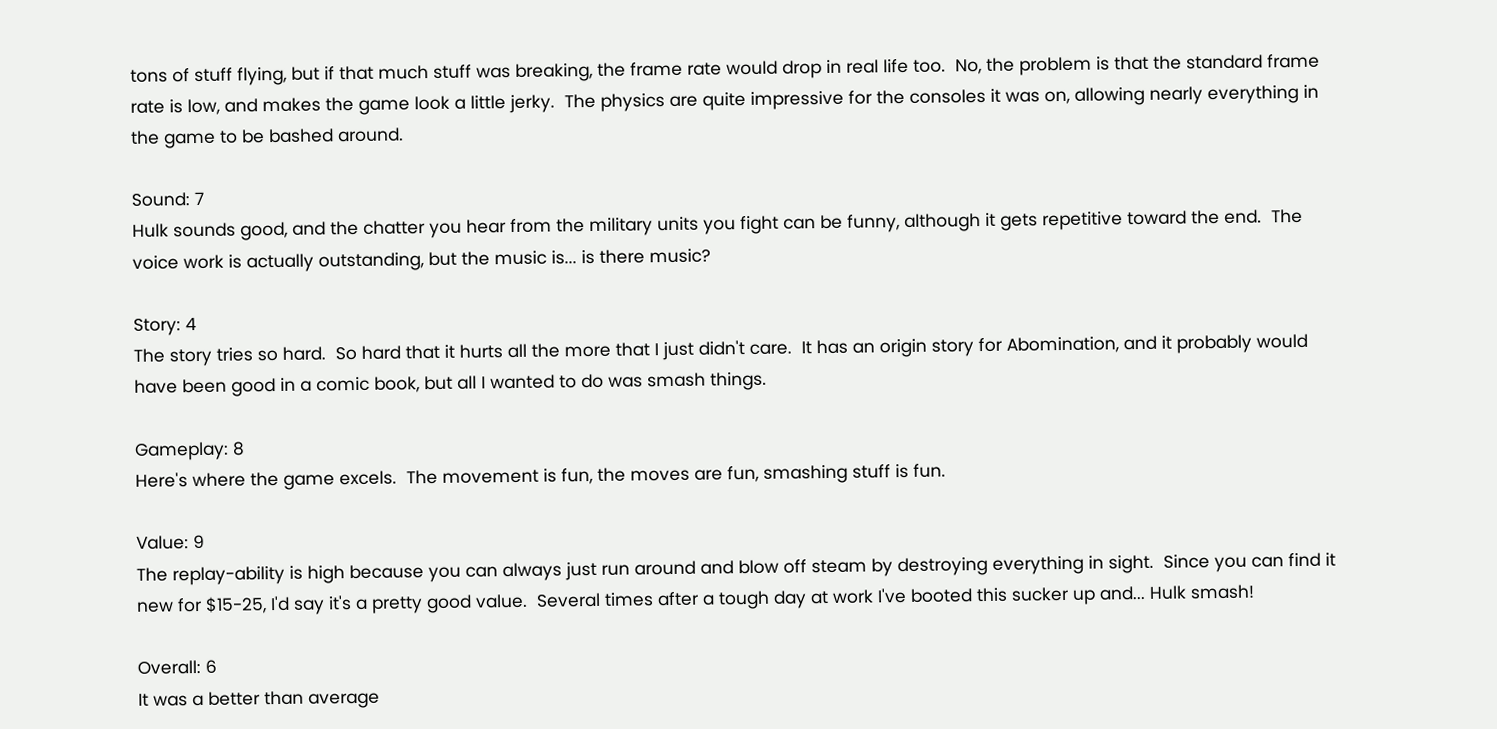tons of stuff flying, but if that much stuff was breaking, the frame rate would drop in real life too.  No, the problem is that the standard frame rate is low, and makes the game look a little jerky.  The physics are quite impressive for the consoles it was on, allowing nearly everything in the game to be bashed around.

Sound: 7
Hulk sounds good, and the chatter you hear from the military units you fight can be funny, although it gets repetitive toward the end.  The voice work is actually outstanding, but the music is... is there music?

Story: 4
The story tries so hard.  So hard that it hurts all the more that I just didn't care.  It has an origin story for Abomination, and it probably would have been good in a comic book, but all I wanted to do was smash things.

Gameplay: 8
Here's where the game excels.  The movement is fun, the moves are fun, smashing stuff is fun.

Value: 9
The replay-ability is high because you can always just run around and blow off steam by destroying everything in sight.  Since you can find it new for $15-25, I'd say it's a pretty good value.  Several times after a tough day at work I've booted this sucker up and... Hulk smash!

Overall: 6
It was a better than average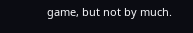game, but not by much.